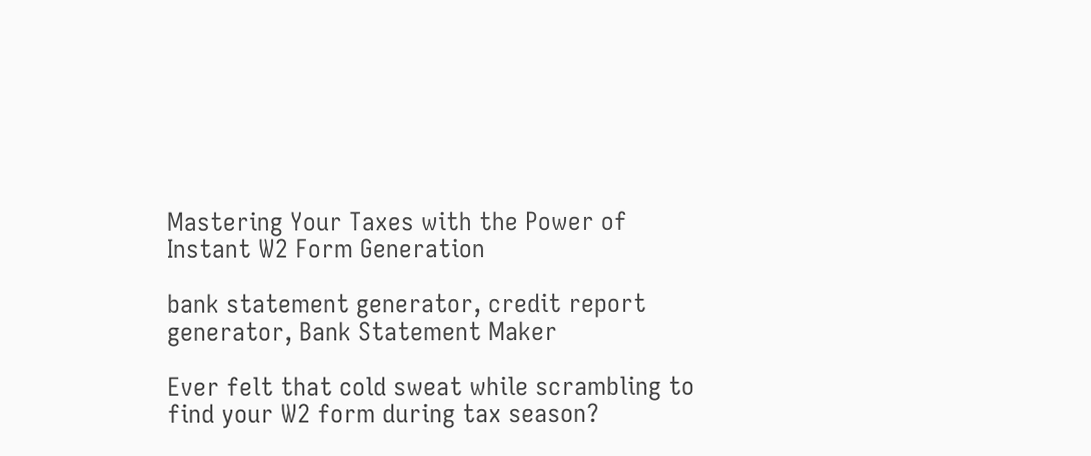Mastering Your Taxes with the Power of Instant W2 Form Generation

bank statement generator, credit report generator, Bank Statement Maker

Ever felt that cold sweat while scrambling to find your W2 form during tax season?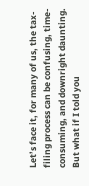Let’s face it, for many of us, the tax-filing process can be confusing, time-consuming, and downright daunting. But what if I told you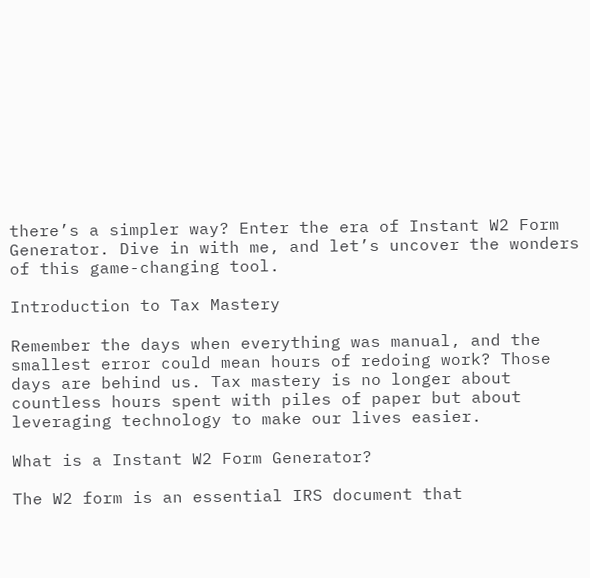there’s a simpler way? Enter the era of Instant W2 Form Generator. Dive in with me, and let’s uncover the wonders of this game-changing tool.

Introduction to Tax Mastery

Remember the days when everything was manual, and the smallest error could mean hours of redoing work? Those days are behind us. Tax mastery is no longer about countless hours spent with piles of paper but about leveraging technology to make our lives easier.

What is a Instant W2 Form Generator?

The W2 form is an essential IRS document that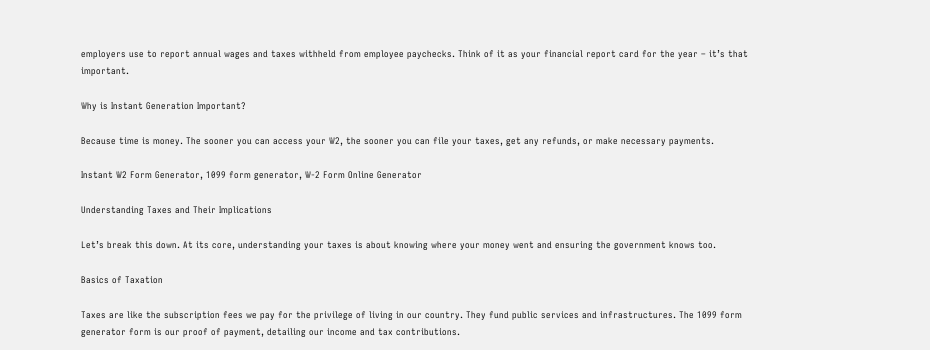employers use to report annual wages and taxes withheld from employee paychecks. Think of it as your financial report card for the year – it’s that important.

Why is Instant Generation Important?

Because time is money. The sooner you can access your W2, the sooner you can file your taxes, get any refunds, or make necessary payments.

Instant W2 Form Generator, 1099 form generator, W-2 Form Online Generator

Understanding Taxes and Their Implications

Let’s break this down. At its core, understanding your taxes is about knowing where your money went and ensuring the government knows too.

Basics of Taxation

Taxes are like the subscription fees we pay for the privilege of living in our country. They fund public services and infrastructures. The 1099 form generator form is our proof of payment, detailing our income and tax contributions.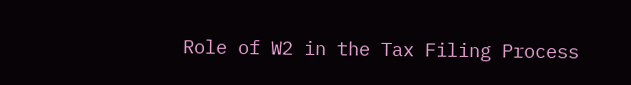Role of W2 in the Tax Filing Process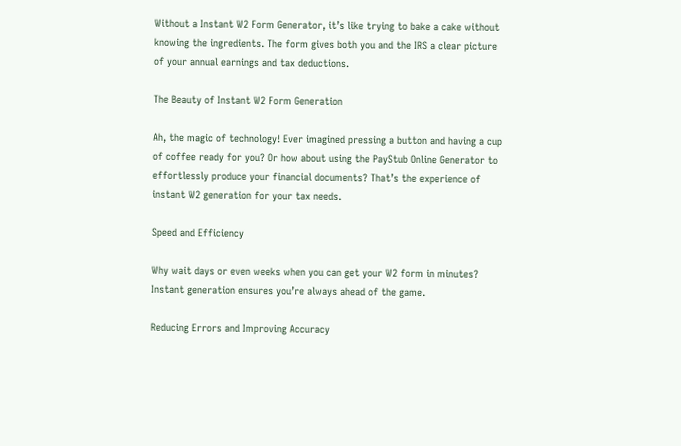Without a Instant W2 Form Generator, it’s like trying to bake a cake without knowing the ingredients. The form gives both you and the IRS a clear picture of your annual earnings and tax deductions.

The Beauty of Instant W2 Form Generation

Ah, the magic of technology! Ever imagined pressing a button and having a cup of coffee ready for you? Or how about using the PayStub Online Generator to effortlessly produce your financial documents? That’s the experience of instant W2 generation for your tax needs.

Speed and Efficiency

Why wait days or even weeks when you can get your W2 form in minutes? Instant generation ensures you’re always ahead of the game.

Reducing Errors and Improving Accuracy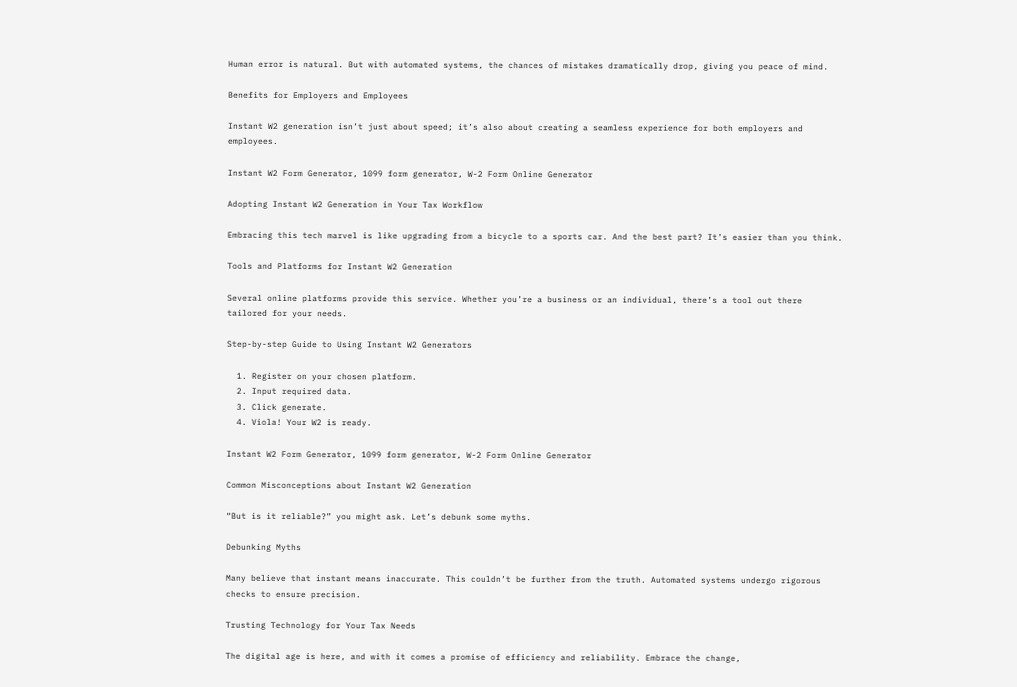Human error is natural. But with automated systems, the chances of mistakes dramatically drop, giving you peace of mind.

Benefits for Employers and Employees

Instant W2 generation isn’t just about speed; it’s also about creating a seamless experience for both employers and employees.

Instant W2 Form Generator, 1099 form generator, W-2 Form Online Generator

Adopting Instant W2 Generation in Your Tax Workflow

Embracing this tech marvel is like upgrading from a bicycle to a sports car. And the best part? It’s easier than you think.

Tools and Platforms for Instant W2 Generation

Several online platforms provide this service. Whether you’re a business or an individual, there’s a tool out there tailored for your needs.

Step-by-step Guide to Using Instant W2 Generators

  1. Register on your chosen platform.
  2. Input required data.
  3. Click generate.
  4. Viola! Your W2 is ready.

Instant W2 Form Generator, 1099 form generator, W-2 Form Online Generator

Common Misconceptions about Instant W2 Generation

“But is it reliable?” you might ask. Let’s debunk some myths.

Debunking Myths

Many believe that instant means inaccurate. This couldn’t be further from the truth. Automated systems undergo rigorous checks to ensure precision.

Trusting Technology for Your Tax Needs

The digital age is here, and with it comes a promise of efficiency and reliability. Embrace the change,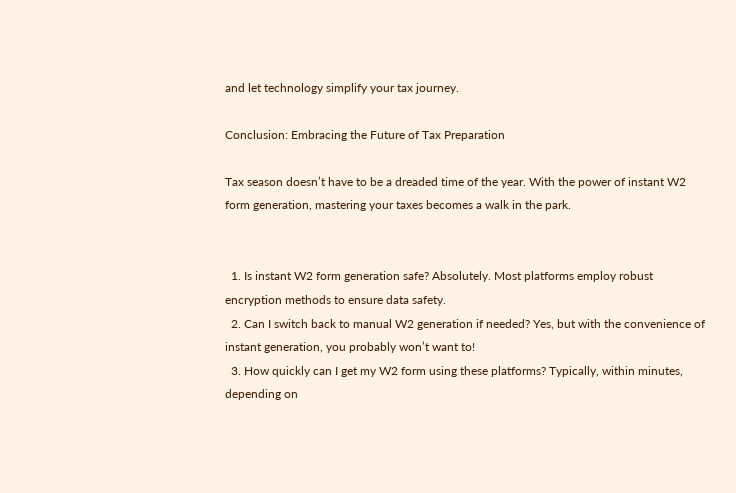and let technology simplify your tax journey.

Conclusion: Embracing the Future of Tax Preparation

Tax season doesn’t have to be a dreaded time of the year. With the power of instant W2 form generation, mastering your taxes becomes a walk in the park.


  1. Is instant W2 form generation safe? Absolutely. Most platforms employ robust encryption methods to ensure data safety.
  2. Can I switch back to manual W2 generation if needed? Yes, but with the convenience of instant generation, you probably won’t want to!
  3. How quickly can I get my W2 form using these platforms? Typically, within minutes, depending on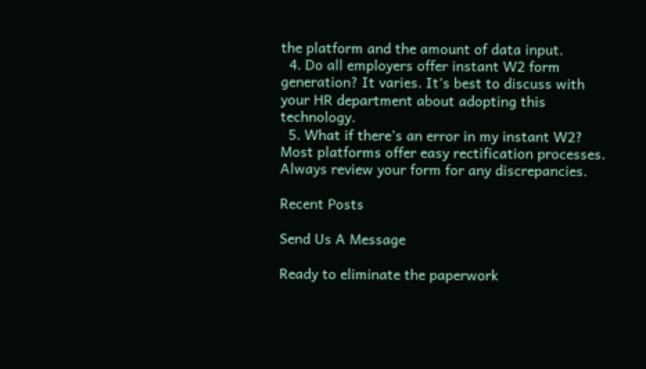the platform and the amount of data input.
  4. Do all employers offer instant W2 form generation? It varies. It’s best to discuss with your HR department about adopting this technology.
  5. What if there’s an error in my instant W2? Most platforms offer easy rectification processes. Always review your form for any discrepancies.

Recent Posts

Send Us A Message

Ready to eliminate the paperwork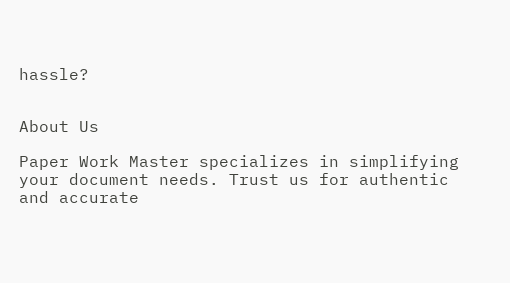hassle?


About Us

Paper Work Master specializes in simplifying your document needs. Trust us for authentic and accurate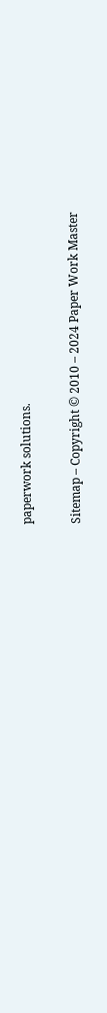paperwork solutions.

Sitemap – Copyright © 2010 – 2024 Paper Work Master